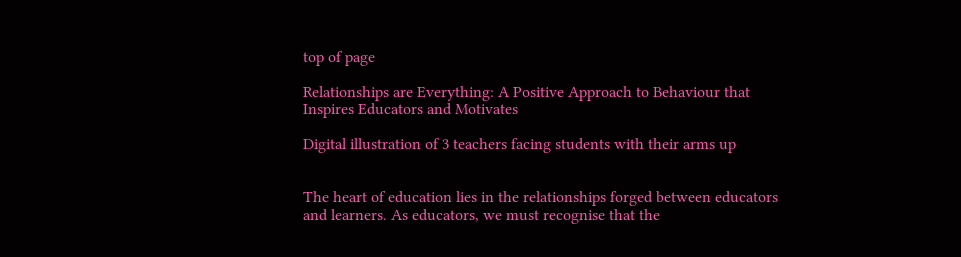top of page

Relationships are Everything: A Positive Approach to Behaviour that Inspires Educators and Motivates

Digital illustration of 3 teachers facing students with their arms up


The heart of education lies in the relationships forged between educators and learners. As educators, we must recognise that the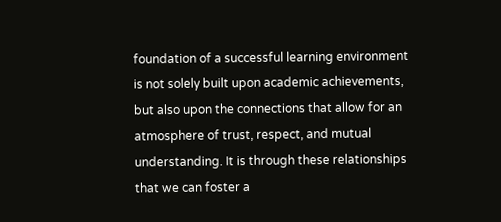foundation of a successful learning environment is not solely built upon academic achievements, but also upon the connections that allow for an atmosphere of trust, respect, and mutual understanding. It is through these relationships that we can foster a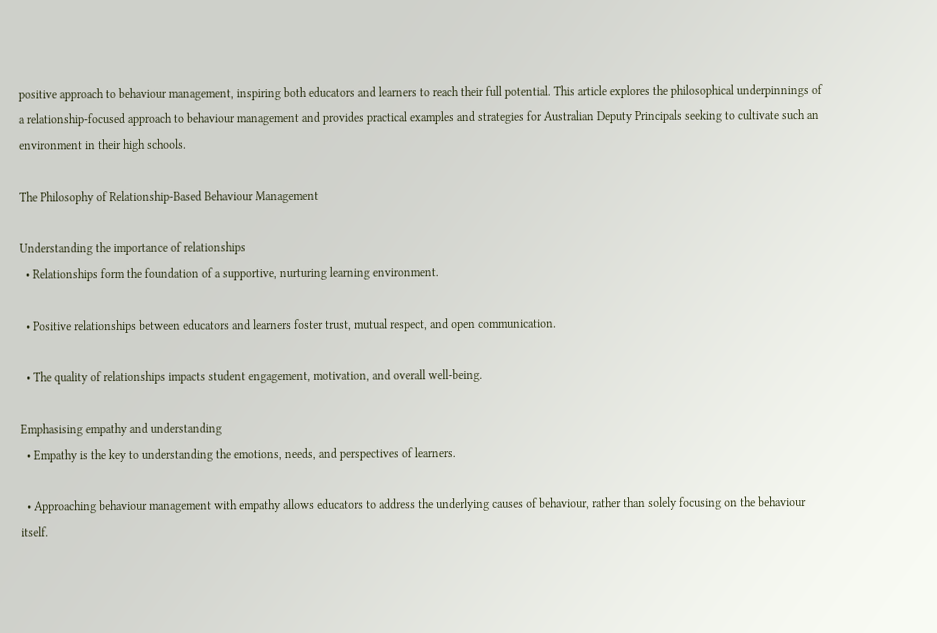positive approach to behaviour management, inspiring both educators and learners to reach their full potential. This article explores the philosophical underpinnings of a relationship-focused approach to behaviour management and provides practical examples and strategies for Australian Deputy Principals seeking to cultivate such an environment in their high schools.

The Philosophy of Relationship-Based Behaviour Management

Understanding the importance of relationships
  • Relationships form the foundation of a supportive, nurturing learning environment.

  • Positive relationships between educators and learners foster trust, mutual respect, and open communication.

  • The quality of relationships impacts student engagement, motivation, and overall well-being.

Emphasising empathy and understanding
  • Empathy is the key to understanding the emotions, needs, and perspectives of learners.

  • Approaching behaviour management with empathy allows educators to address the underlying causes of behaviour, rather than solely focusing on the behaviour itself.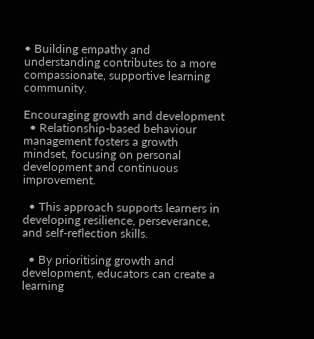• Building empathy and understanding contributes to a more compassionate, supportive learning community.

Encouraging growth and development
  • Relationship-based behaviour management fosters a growth mindset, focusing on personal development and continuous improvement.

  • This approach supports learners in developing resilience, perseverance, and self-reflection skills.

  • By prioritising growth and development, educators can create a learning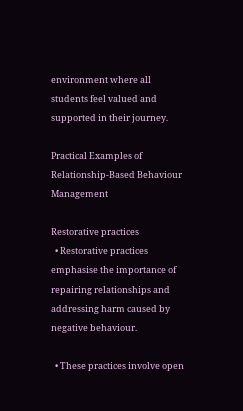environment where all students feel valued and supported in their journey.

Practical Examples of Relationship-Based Behaviour Management

Restorative practices
  • Restorative practices emphasise the importance of repairing relationships and addressing harm caused by negative behaviour.

  • These practices involve open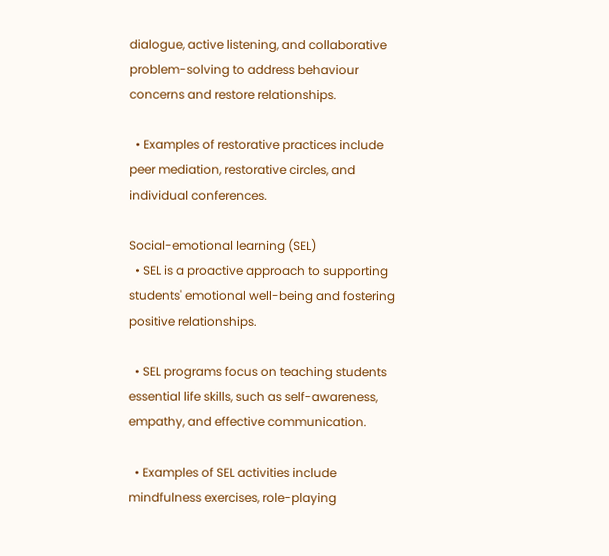dialogue, active listening, and collaborative problem-solving to address behaviour concerns and restore relationships.

  • Examples of restorative practices include peer mediation, restorative circles, and individual conferences.

Social-emotional learning (SEL)
  • SEL is a proactive approach to supporting students' emotional well-being and fostering positive relationships.

  • SEL programs focus on teaching students essential life skills, such as self-awareness, empathy, and effective communication.

  • Examples of SEL activities include mindfulness exercises, role-playing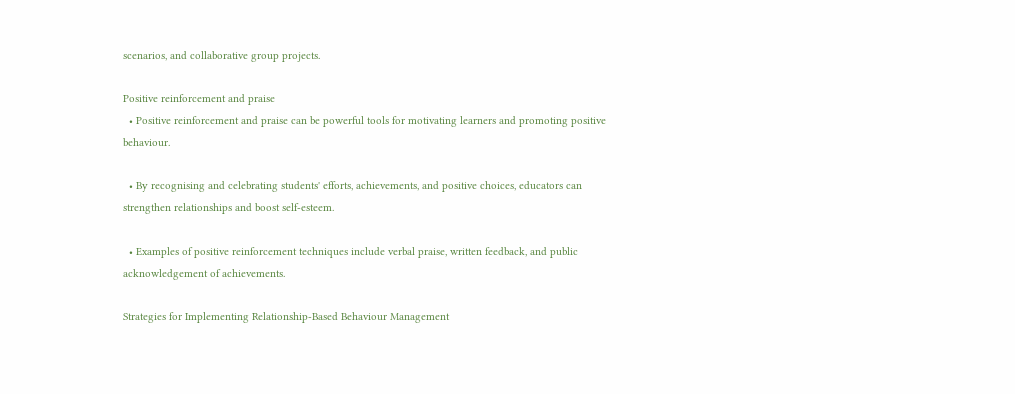scenarios, and collaborative group projects.

Positive reinforcement and praise
  • Positive reinforcement and praise can be powerful tools for motivating learners and promoting positive behaviour.

  • By recognising and celebrating students' efforts, achievements, and positive choices, educators can strengthen relationships and boost self-esteem.

  • Examples of positive reinforcement techniques include verbal praise, written feedback, and public acknowledgement of achievements.

Strategies for Implementing Relationship-Based Behaviour Management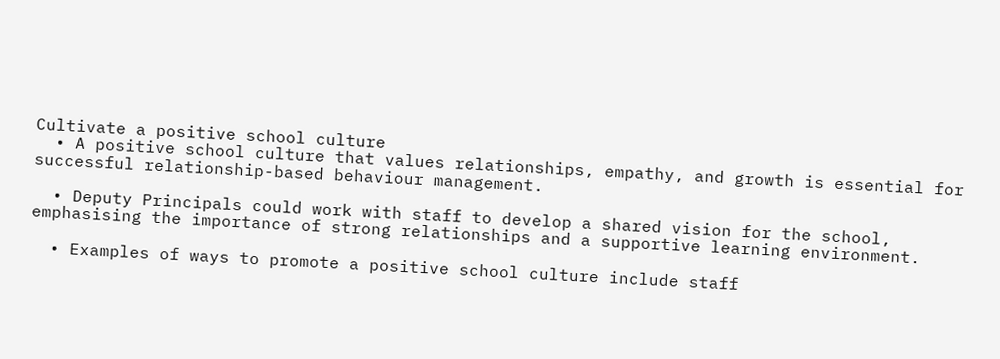Cultivate a positive school culture
  • A positive school culture that values relationships, empathy, and growth is essential for successful relationship-based behaviour management.

  • Deputy Principals could work with staff to develop a shared vision for the school, emphasising the importance of strong relationships and a supportive learning environment.

  • Examples of ways to promote a positive school culture include staff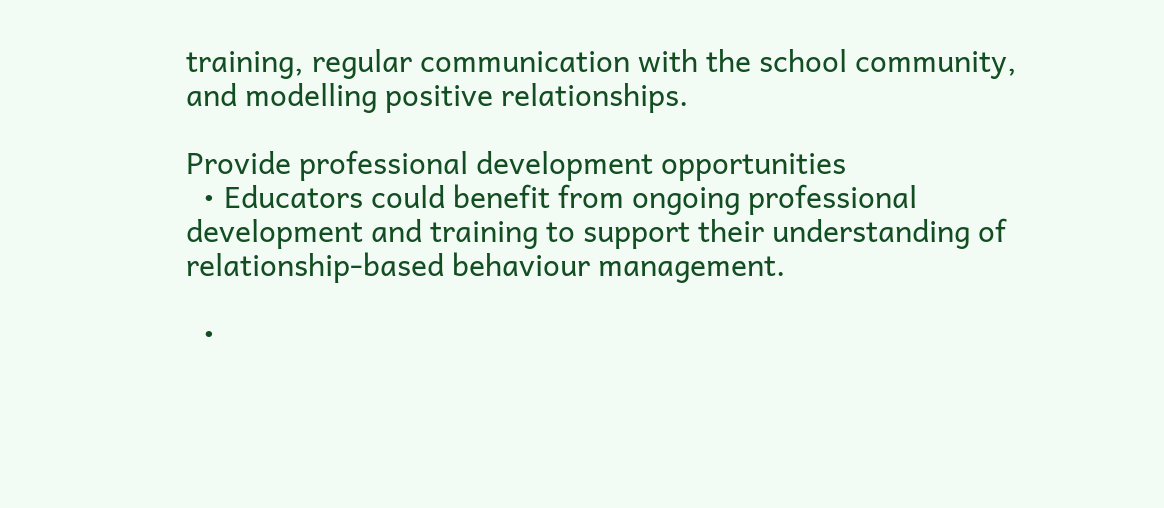training, regular communication with the school community, and modelling positive relationships.

Provide professional development opportunities
  • Educators could benefit from ongoing professional development and training to support their understanding of relationship-based behaviour management.

  •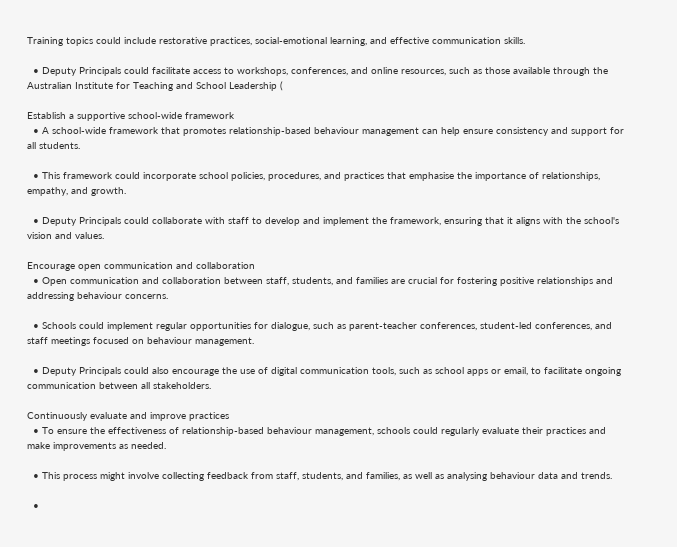Training topics could include restorative practices, social-emotional learning, and effective communication skills.

  • Deputy Principals could facilitate access to workshops, conferences, and online resources, such as those available through the Australian Institute for Teaching and School Leadership (

Establish a supportive school-wide framework
  • A school-wide framework that promotes relationship-based behaviour management can help ensure consistency and support for all students.

  • This framework could incorporate school policies, procedures, and practices that emphasise the importance of relationships, empathy, and growth.

  • Deputy Principals could collaborate with staff to develop and implement the framework, ensuring that it aligns with the school's vision and values.

Encourage open communication and collaboration
  • Open communication and collaboration between staff, students, and families are crucial for fostering positive relationships and addressing behaviour concerns.

  • Schools could implement regular opportunities for dialogue, such as parent-teacher conferences, student-led conferences, and staff meetings focused on behaviour management.

  • Deputy Principals could also encourage the use of digital communication tools, such as school apps or email, to facilitate ongoing communication between all stakeholders.

Continuously evaluate and improve practices
  • To ensure the effectiveness of relationship-based behaviour management, schools could regularly evaluate their practices and make improvements as needed.

  • This process might involve collecting feedback from staff, students, and families, as well as analysing behaviour data and trends.

  •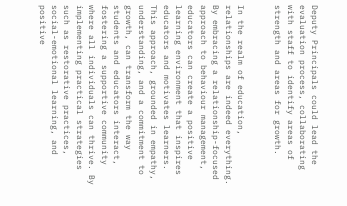Deputy Principals could lead the evaluation process, collaborating with staff to identify areas of strength and areas for growth.


In the realm of education, relationships are indeed everything. By embracing a relationship-focused approach to behaviour management, educators can create a positive learning environment that inspires educators and motivates learners. This approach, grounded in empathy, understanding, and a commitment to growth, can transform the way students and educators interact, fostering a supportive community where all individuals can thrive. By implementing practical strategies such as restorative practices, social-emotional learning, and positive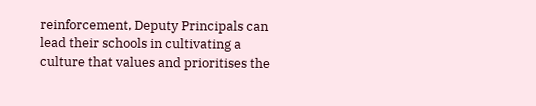reinforcement, Deputy Principals can lead their schools in cultivating a culture that values and prioritises the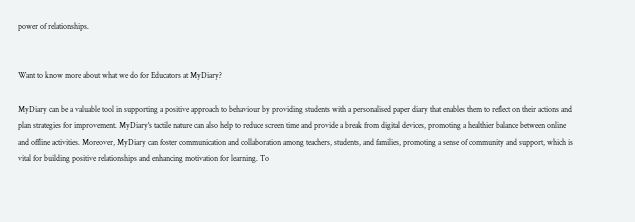power of relationships.


Want to know more about what we do for Educators at MyDiary?

MyDiary can be a valuable tool in supporting a positive approach to behaviour by providing students with a personalised paper diary that enables them to reflect on their actions and plan strategies for improvement. MyDiary's tactile nature can also help to reduce screen time and provide a break from digital devices, promoting a healthier balance between online and offline activities. Moreover, MyDiary can foster communication and collaboration among teachers, students, and families, promoting a sense of community and support, which is vital for building positive relationships and enhancing motivation for learning. To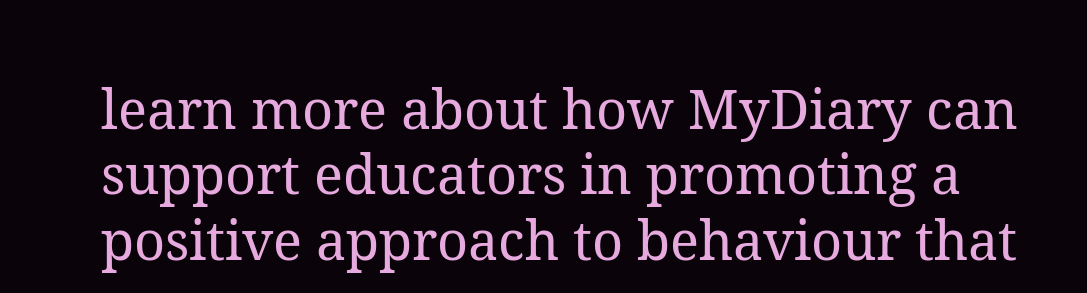learn more about how MyDiary can support educators in promoting a positive approach to behaviour that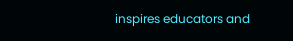inspires educators and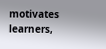motivates learners,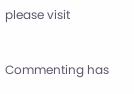please visit


Commenting has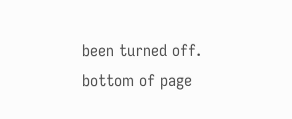been turned off.
bottom of page